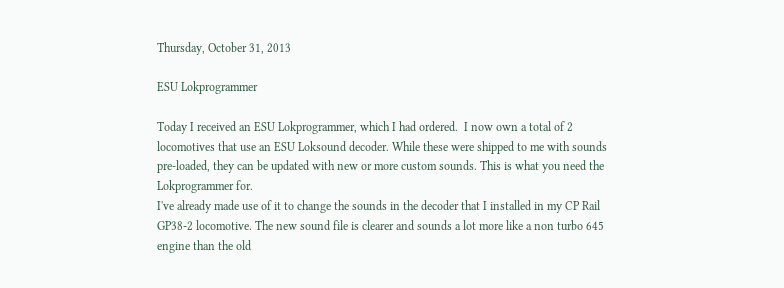Thursday, October 31, 2013

ESU Lokprogrammer

Today I received an ESU Lokprogrammer, which I had ordered.  I now own a total of 2 locomotives that use an ESU Loksound decoder. While these were shipped to me with sounds pre-loaded, they can be updated with new or more custom sounds. This is what you need the Lokprogrammer for.
I've already made use of it to change the sounds in the decoder that I installed in my CP Rail GP38-2 locomotive. The new sound file is clearer and sounds a lot more like a non turbo 645 engine than the old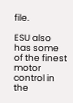file.

ESU also has some of the finest motor control in the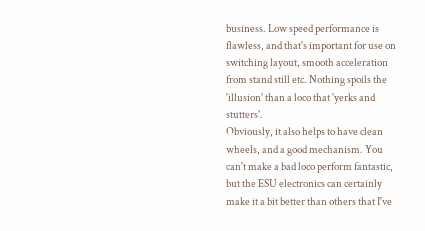business. Low speed performance is flawless, and that's important for use on switching layout, smooth acceleration from stand still etc. Nothing spoils the 'illusion' than a loco that 'yerks and stutters'.
Obviously, it also helps to have clean wheels, and a good mechanism. You can't make a bad loco perform fantastic, but the ESU electronics can certainly make it a bit better than others that I've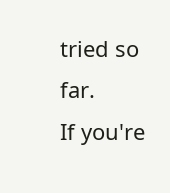tried so far.
If you're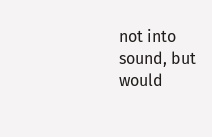not into sound, but would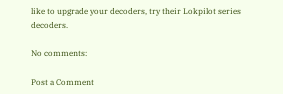like to upgrade your decoders, try their Lokpilot series decoders.

No comments:

Post a Comment